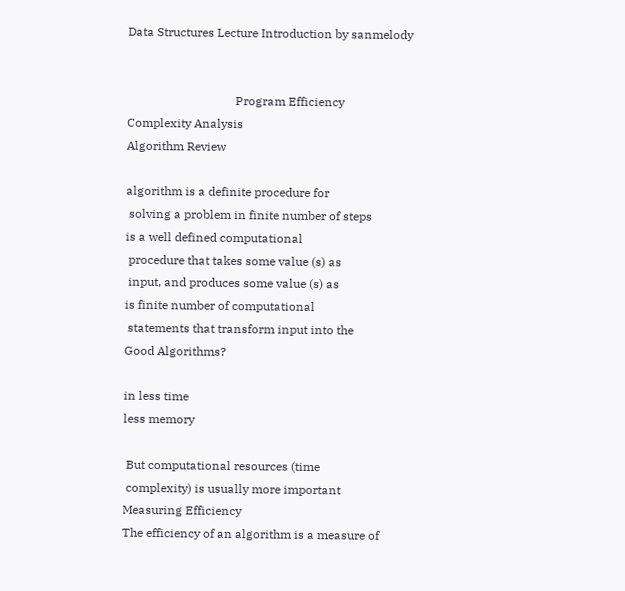Data Structures Lecture Introduction by sanmelody


                                    Program Efficiency
Complexity Analysis
Algorithm Review

algorithm is a definite procedure for
 solving a problem in finite number of steps
is a well defined computational
 procedure that takes some value (s) as
 input, and produces some value (s) as
is finite number of computational
 statements that transform input into the
Good Algorithms?

in less time
less memory

 But computational resources (time
 complexity) is usually more important
Measuring Efficiency
The efficiency of an algorithm is a measure of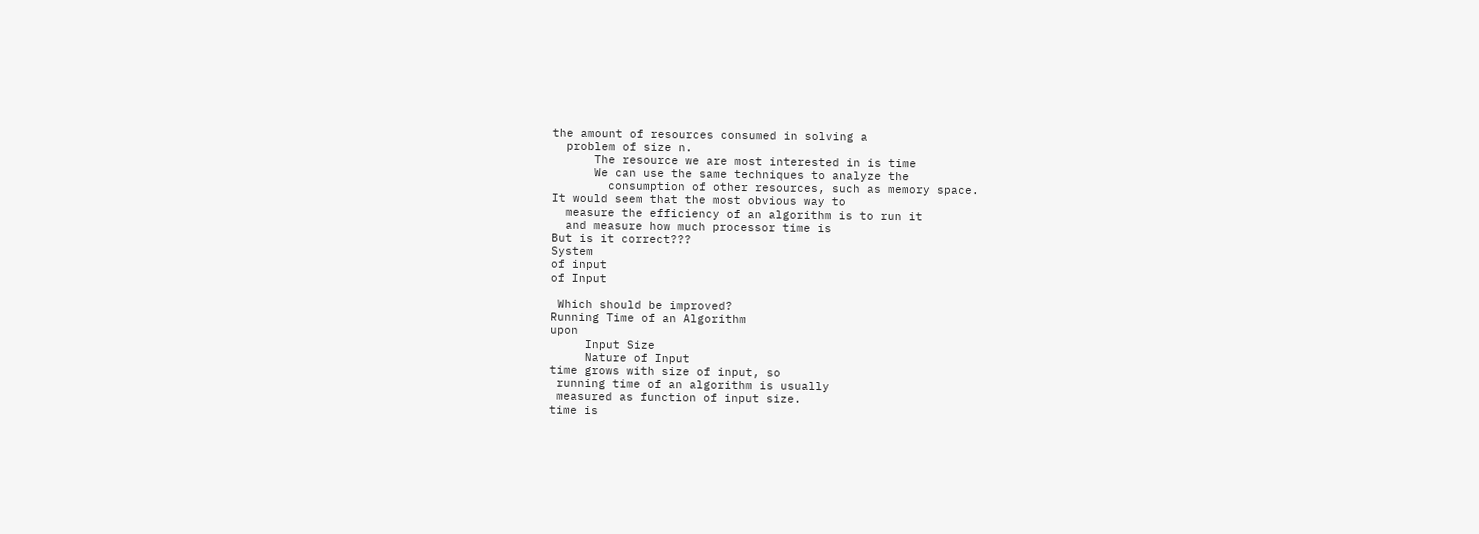the amount of resources consumed in solving a
  problem of size n.
      The resource we are most interested in is time
      We can use the same techniques to analyze the
        consumption of other resources, such as memory space.
It would seem that the most obvious way to
  measure the efficiency of an algorithm is to run it
  and measure how much processor time is
But is it correct???
System
of input
of Input

 Which should be improved?
Running Time of an Algorithm
upon
     Input Size
     Nature of Input
time grows with size of input, so
 running time of an algorithm is usually
 measured as function of input size.
time is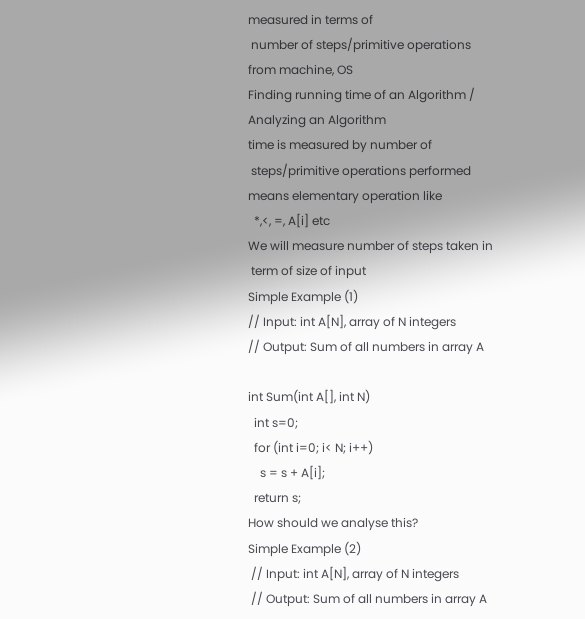measured in terms of
 number of steps/primitive operations
from machine, OS
Finding running time of an Algorithm /
Analyzing an Algorithm
time is measured by number of
 steps/primitive operations performed
means elementary operation like
  *,<, =, A[i] etc
We will measure number of steps taken in
 term of size of input
Simple Example (1)
// Input: int A[N], array of N integers
// Output: Sum of all numbers in array A

int Sum(int A[], int N)
  int s=0;
  for (int i=0; i< N; i++)
    s = s + A[i];
  return s;
How should we analyse this?
Simple Example (2)
 // Input: int A[N], array of N integers
 // Output: Sum of all numbers in array A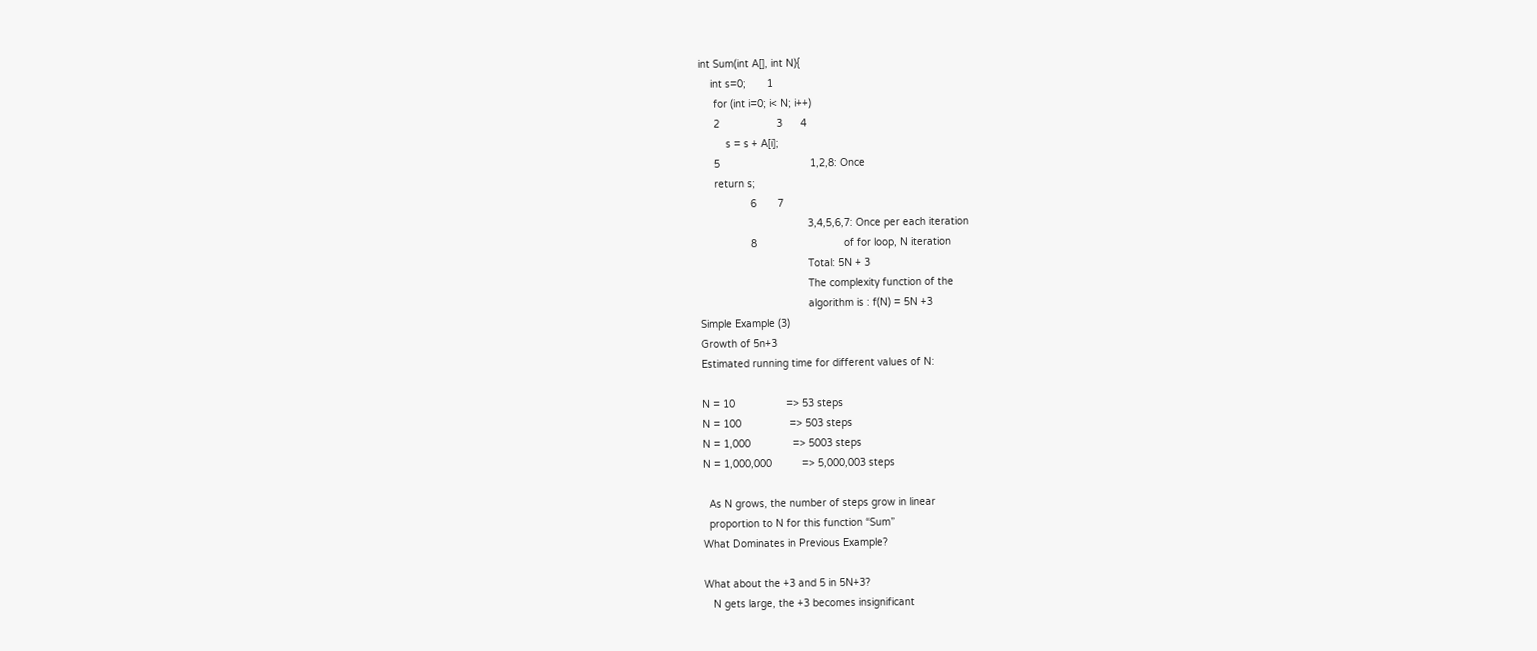int Sum(int A[], int N){
    int s=0;       1
     for (int i=0; i< N; i++)
     2                   3      4
         s = s + A[i];
     5                              1,2,8: Once
     return s;
                 6       7
                                    3,4,5,6,7: Once per each iteration
                 8                             of for loop, N iteration
                                    Total: 5N + 3
                                    The complexity function of the
                                    algorithm is : f(N) = 5N +3
Simple Example (3)
Growth of 5n+3
Estimated running time for different values of N:

N = 10                 => 53 steps
N = 100                => 503 steps
N = 1,000              => 5003 steps
N = 1,000,000          => 5,000,003 steps

  As N grows, the number of steps grow in linear
  proportion to N for this function “Sum”
What Dominates in Previous Example?

What about the +3 and 5 in 5N+3?
   N gets large, the +3 becomes insignificant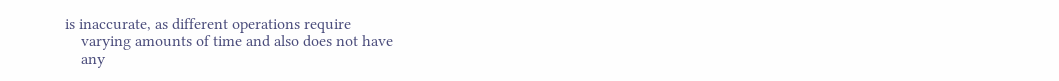is inaccurate, as different operations require
    varying amounts of time and also does not have
    any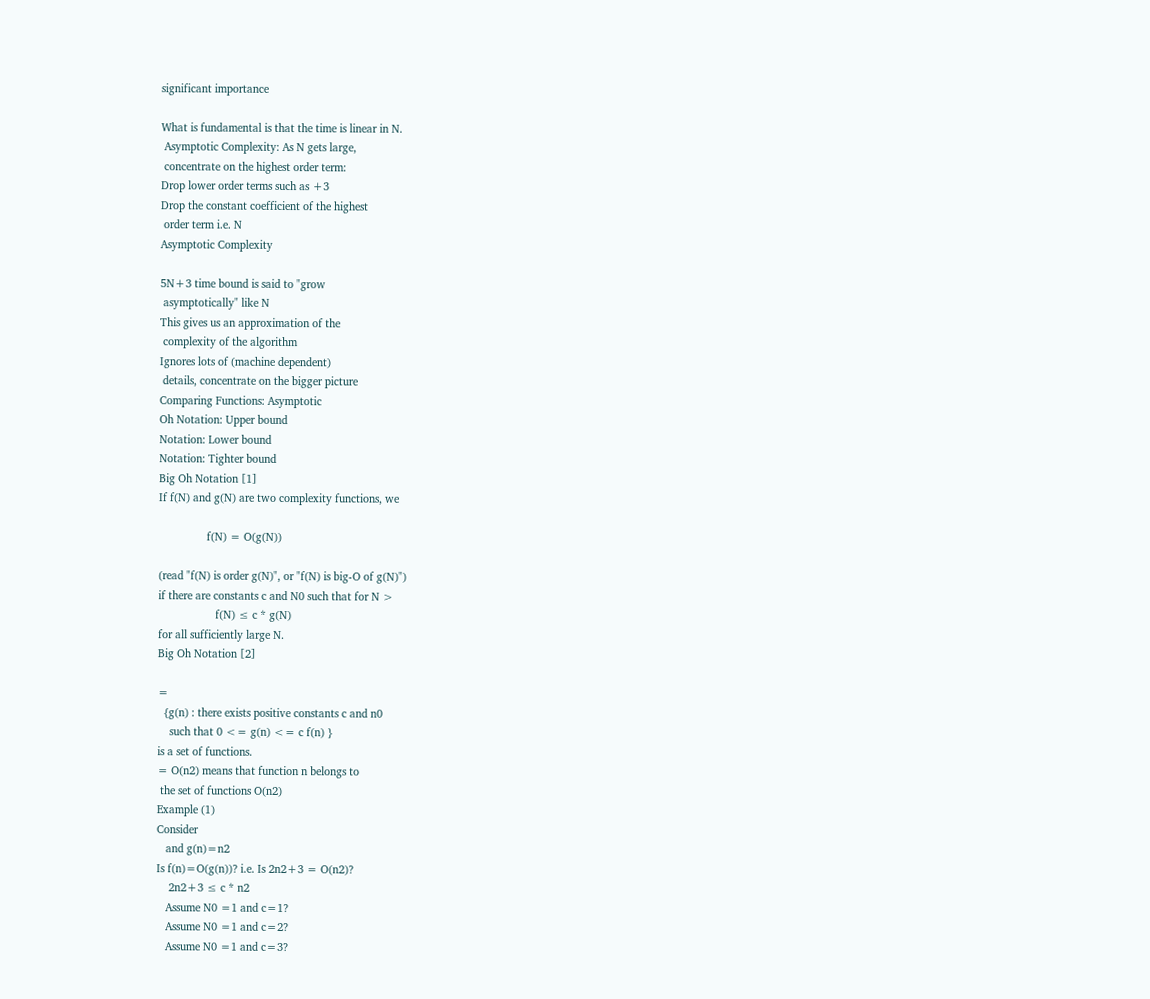significant importance

What is fundamental is that the time is linear in N.
 Asymptotic Complexity: As N gets large,
 concentrate on the highest order term:
Drop lower order terms such as +3
Drop the constant coefficient of the highest
 order term i.e. N
Asymptotic Complexity

5N+3 time bound is said to "grow
 asymptotically" like N
This gives us an approximation of the
 complexity of the algorithm
Ignores lots of (machine dependent)
 details, concentrate on the bigger picture
Comparing Functions: Asymptotic
Oh Notation: Upper bound
Notation: Lower bound
Notation: Tighter bound
Big Oh Notation [1]
If f(N) and g(N) are two complexity functions, we

                f(N) = O(g(N))

(read "f(N) is order g(N)", or "f(N) is big-O of g(N)")
if there are constants c and N0 such that for N >
                   f(N) ≤ c * g(N)
for all sufficiently large N.
Big Oh Notation [2]

=
  {g(n) : there exists positive constants c and n0
    such that 0 <= g(n) <= c f(n) }
is a set of functions.
= O(n2) means that function n belongs to
 the set of functions O(n2)
Example (1)
Consider
   and g(n)=n2
Is f(n)=O(g(n))? i.e. Is 2n2+3 = O(n2)?
    2n2+3 ≤ c * n2
   Assume N0 =1 and c=1?
   Assume N0 =1 and c=2?
   Assume N0 =1 and c=3?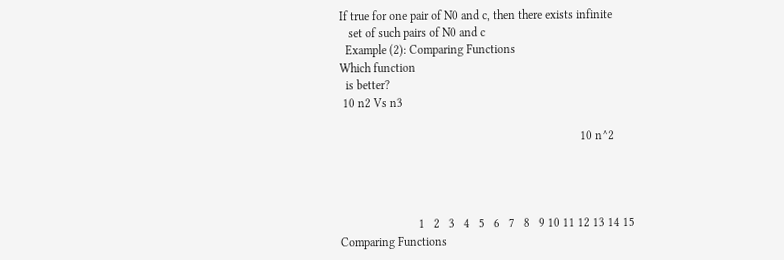If true for one pair of N0 and c, then there exists infinite
   set of such pairs of N0 and c
  Example (2): Comparing Functions
Which function
  is better?
 10 n2 Vs n3

                                                                                10 n^2




                          1   2   3   4   5   6   7   8   9 10 11 12 13 14 15
Comparing Functions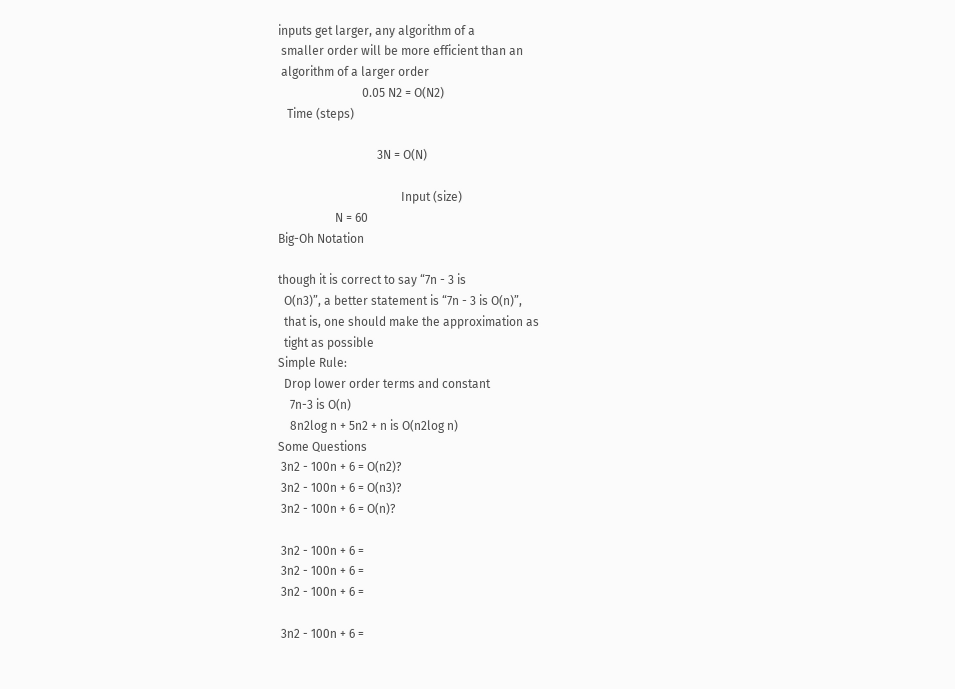inputs get larger, any algorithm of a
 smaller order will be more efficient than an
 algorithm of a larger order
                            0.05 N2 = O(N2)
   Time (steps)

                                 3N = O(N)

                                         Input (size)
                   N = 60
Big-Oh Notation

though it is correct to say “7n - 3 is
  O(n3)”, a better statement is “7n - 3 is O(n)”,
  that is, one should make the approximation as
  tight as possible
Simple Rule:
  Drop lower order terms and constant
    7n-3 is O(n)
    8n2log n + 5n2 + n is O(n2log n)
Some Questions
 3n2 - 100n + 6 = O(n2)?
 3n2 - 100n + 6 = O(n3)?
 3n2 - 100n + 6 = O(n)?

 3n2 - 100n + 6 =
 3n2 - 100n + 6 =
 3n2 - 100n + 6 =

 3n2 - 100n + 6 =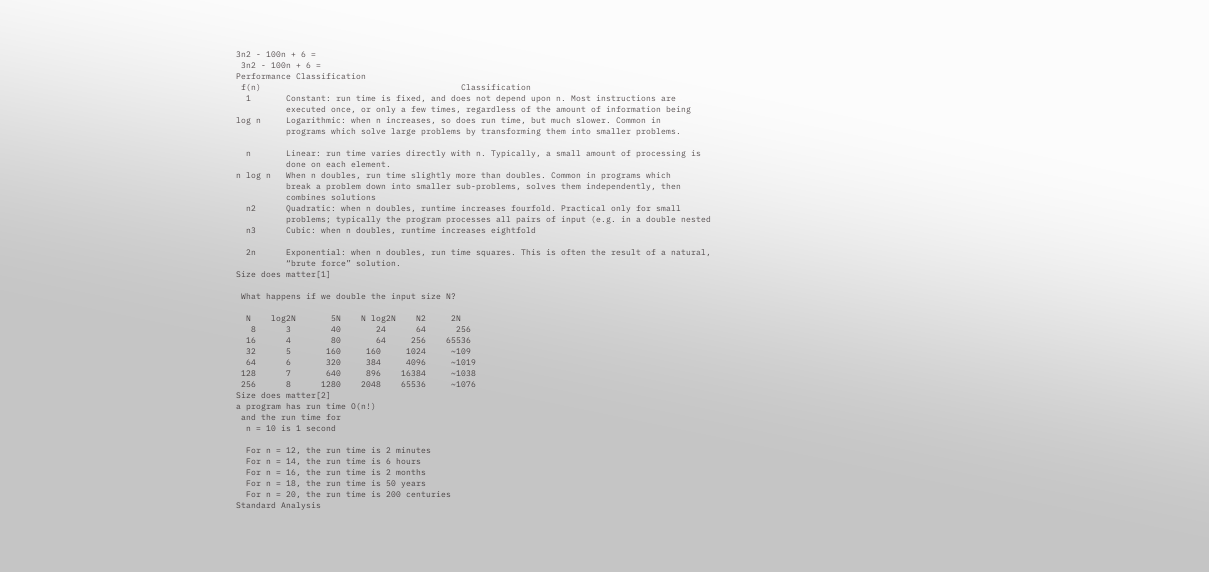3n2 - 100n + 6 =
 3n2 - 100n + 6 =
Performance Classification
 f(n)                                        Classification
  1       Constant: run time is fixed, and does not depend upon n. Most instructions are
          executed once, or only a few times, regardless of the amount of information being
log n     Logarithmic: when n increases, so does run time, but much slower. Common in
          programs which solve large problems by transforming them into smaller problems.

  n       Linear: run time varies directly with n. Typically, a small amount of processing is
          done on each element.
n log n   When n doubles, run time slightly more than doubles. Common in programs which
          break a problem down into smaller sub-problems, solves them independently, then
          combines solutions
  n2      Quadratic: when n doubles, runtime increases fourfold. Practical only for small
          problems; typically the program processes all pairs of input (e.g. in a double nested
  n3      Cubic: when n doubles, runtime increases eightfold

  2n      Exponential: when n doubles, run time squares. This is often the result of a natural,
          “brute force” solution.
Size does matter[1]

 What happens if we double the input size N?

  N    log2N       5N    N log2N    N2     2N
   8      3        40       24      64      256
  16      4        80       64     256    65536
  32      5       160     160     1024     ~109
  64      6       320     384     4096     ~1019
 128      7       640     896    16384     ~1038
 256      8      1280    2048    65536     ~1076
Size does matter[2]
a program has run time O(n!)
 and the run time for
  n = 10 is 1 second

  For n = 12, the run time is 2 minutes
  For n = 14, the run time is 6 hours
  For n = 16, the run time is 2 months
  For n = 18, the run time is 50 years
  For n = 20, the run time is 200 centuries
Standard Analysis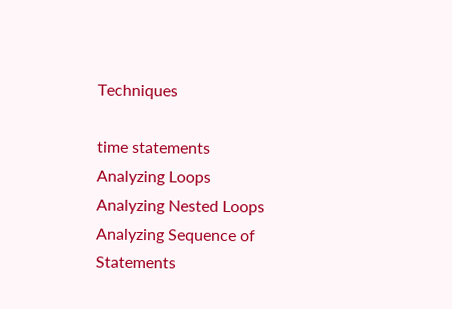Techniques

time statements
Analyzing Loops
Analyzing Nested Loops
Analyzing Sequence of Statements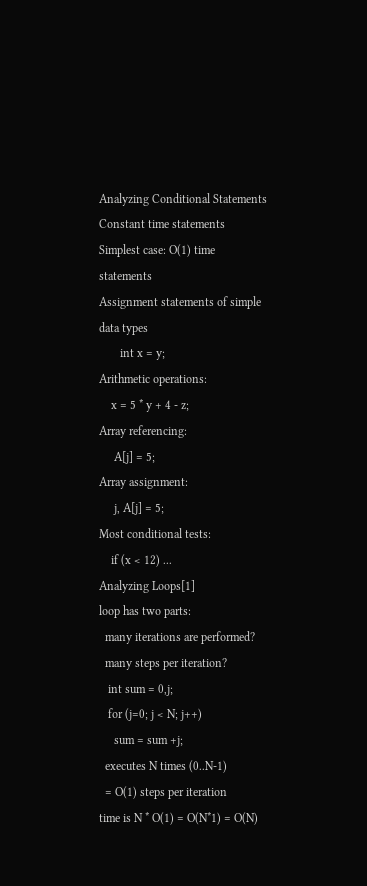Analyzing Conditional Statements
Constant time statements
Simplest case: O(1) time statements
Assignment statements of simple data types
       int x = y;
Arithmetic operations:
    x = 5 * y + 4 - z;
Array referencing:
     A[j] = 5;
Array assignment:
     j, A[j] = 5;
Most conditional tests:
    if (x < 12) ...
Analyzing Loops[1]
loop has two parts:
  many iterations are performed?
  many steps per iteration?
   int sum = 0,j;
   for (j=0; j < N; j++)
     sum = sum +j;
  executes N times (0..N-1)
  = O(1) steps per iteration
time is N * O(1) = O(N*1) = O(N)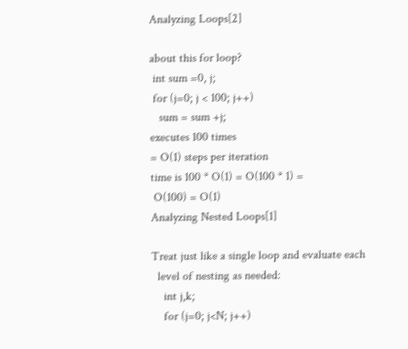Analyzing Loops[2]

about this for loop?
 int sum =0, j;
 for (j=0; j < 100; j++)
   sum = sum +j;
executes 100 times
= O(1) steps per iteration
time is 100 * O(1) = O(100 * 1) =
 O(100) = O(1)
Analyzing Nested Loops[1]

Treat just like a single loop and evaluate each
  level of nesting as needed:
    int j,k;
    for (j=0; j<N; j++)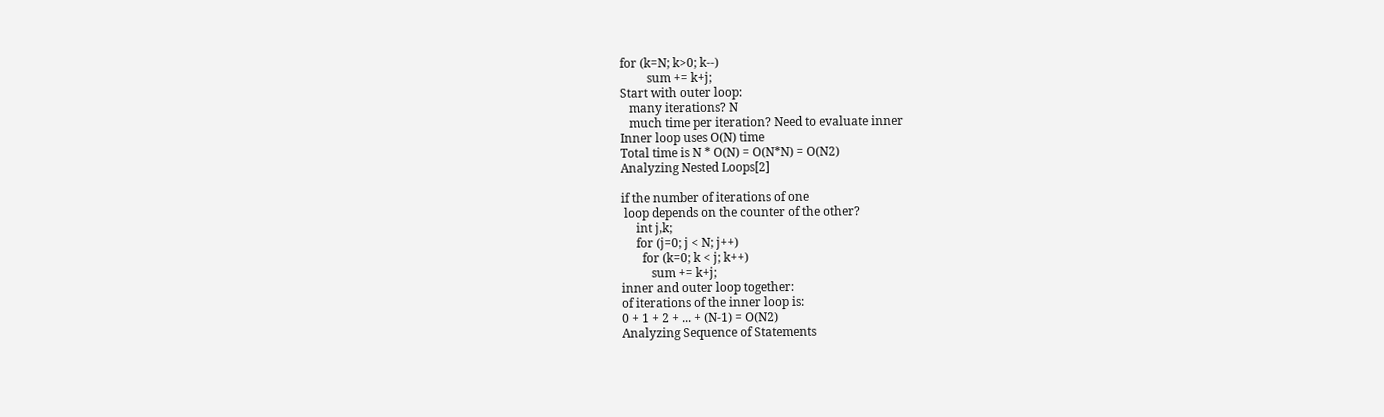for (k=N; k>0; k--)
         sum += k+j;
Start with outer loop:
   many iterations? N
   much time per iteration? Need to evaluate inner
Inner loop uses O(N) time
Total time is N * O(N) = O(N*N) = O(N2)
Analyzing Nested Loops[2]

if the number of iterations of one
 loop depends on the counter of the other?
     int j,k;
     for (j=0; j < N; j++)
       for (k=0; k < j; k++)
          sum += k+j;
inner and outer loop together:
of iterations of the inner loop is:
0 + 1 + 2 + ... + (N-1) = O(N2)
Analyzing Sequence of Statements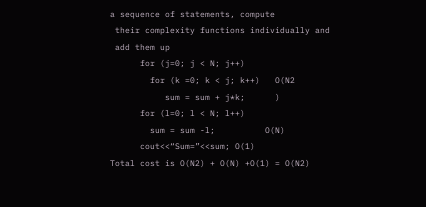a sequence of statements, compute
 their complexity functions individually and
 add them up
      for (j=0; j < N; j++)
        for (k =0; k < j; k++)   O(N2
           sum = sum + j*k;      )
      for (l=0; l < N; l++)
        sum = sum -l;          O(N)
      cout<<“Sum=”<<sum; O(1)
Total cost is O(N2) + O(N) +O(1) = O(N2)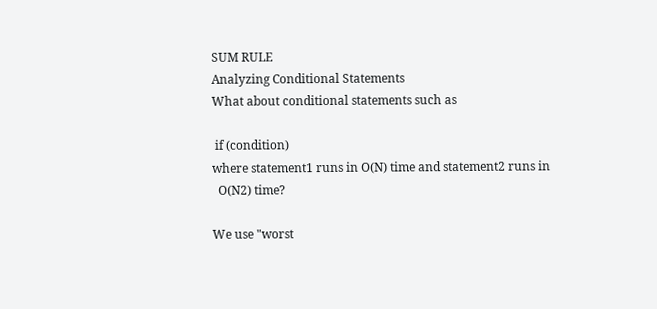SUM RULE
Analyzing Conditional Statements
What about conditional statements such as

 if (condition)
where statement1 runs in O(N) time and statement2 runs in
  O(N2) time?

We use "worst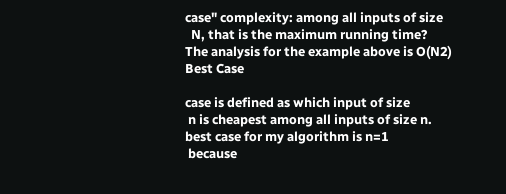case" complexity: among all inputs of size
  N, that is the maximum running time?
The analysis for the example above is O(N2)
Best Case

case is defined as which input of size
 n is cheapest among all inputs of size n.
best case for my algorithm is n=1
 because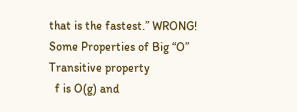that is the fastest.” WRONG!
Some Properties of Big “O”
Transitive property
  f is O(g) and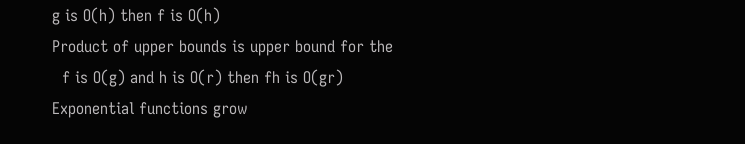g is O(h) then f is O(h)
Product of upper bounds is upper bound for the
  f is O(g) and h is O(r) then fh is O(gr)
Exponential functions grow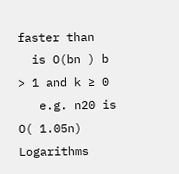faster than
  is O(bn ) b > 1 and k ≥ 0
   e.g. n20 is O( 1.05n)
Logarithms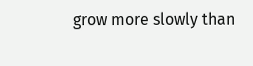grow more slowly than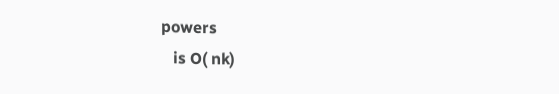powers
   is O( nk)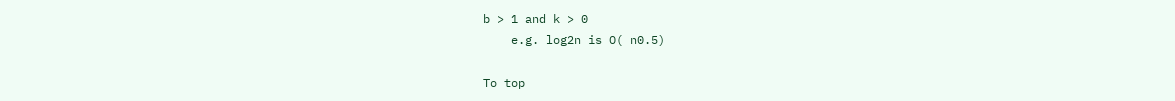b > 1 and k > 0
    e.g. log2n is O( n0.5)

To top